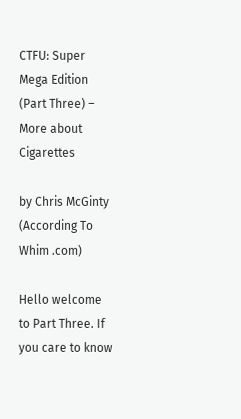CTFU: Super Mega Edition (Part Three) – More about Cigarettes

by Chris McGinty (According To Whim .com)

Hello welcome to Part Three. If you care to know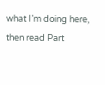what I’m doing here, then read Part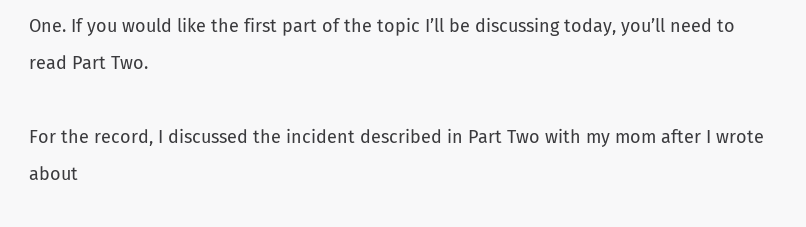One. If you would like the first part of the topic I’ll be discussing today, you’ll need to read Part Two.

For the record, I discussed the incident described in Part Two with my mom after I wrote about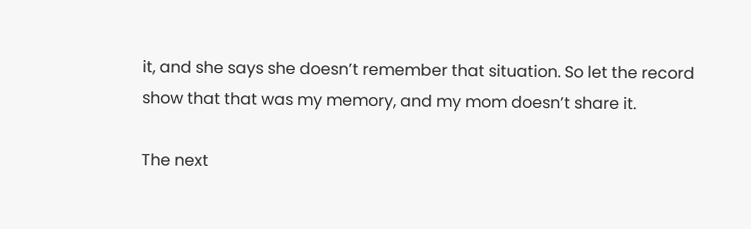it, and she says she doesn’t remember that situation. So let the record show that that was my memory, and my mom doesn’t share it.

The next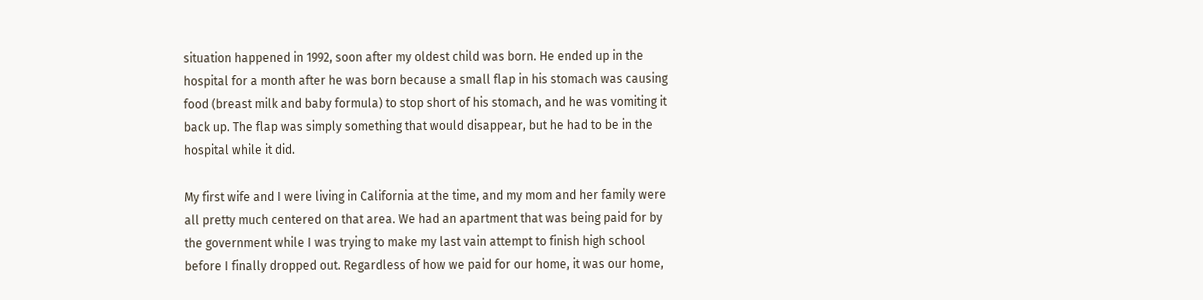situation happened in 1992, soon after my oldest child was born. He ended up in the hospital for a month after he was born because a small flap in his stomach was causing food (breast milk and baby formula) to stop short of his stomach, and he was vomiting it back up. The flap was simply something that would disappear, but he had to be in the hospital while it did.

My first wife and I were living in California at the time, and my mom and her family were all pretty much centered on that area. We had an apartment that was being paid for by the government while I was trying to make my last vain attempt to finish high school before I finally dropped out. Regardless of how we paid for our home, it was our home,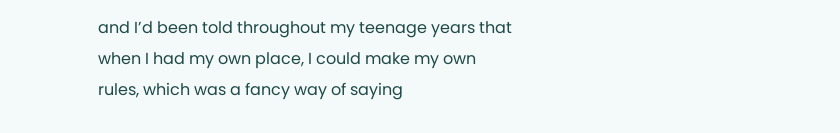and I’d been told throughout my teenage years that when I had my own place, I could make my own rules, which was a fancy way of saying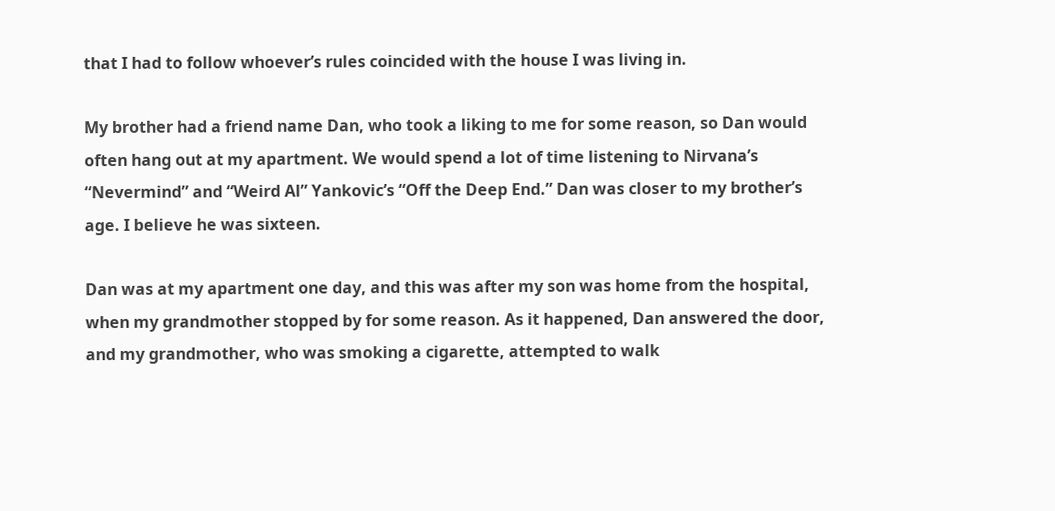that I had to follow whoever’s rules coincided with the house I was living in.

My brother had a friend name Dan, who took a liking to me for some reason, so Dan would often hang out at my apartment. We would spend a lot of time listening to Nirvana’s “Nevermind” and “Weird Al” Yankovic’s “Off the Deep End.” Dan was closer to my brother’s age. I believe he was sixteen.

Dan was at my apartment one day, and this was after my son was home from the hospital, when my grandmother stopped by for some reason. As it happened, Dan answered the door, and my grandmother, who was smoking a cigarette, attempted to walk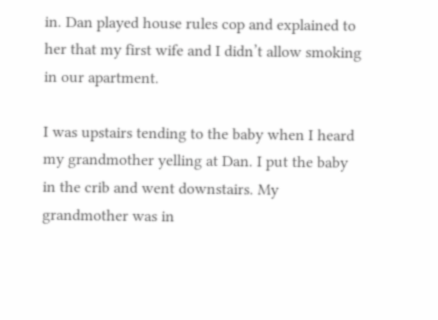in. Dan played house rules cop and explained to her that my first wife and I didn’t allow smoking in our apartment.

I was upstairs tending to the baby when I heard my grandmother yelling at Dan. I put the baby in the crib and went downstairs. My grandmother was in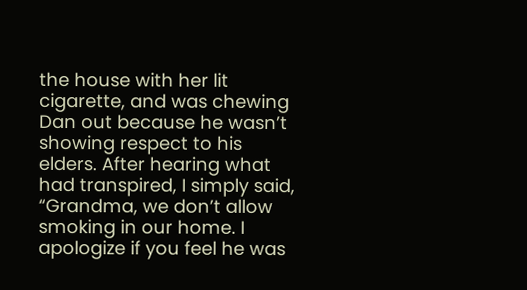the house with her lit cigarette, and was chewing Dan out because he wasn’t showing respect to his elders. After hearing what had transpired, I simply said, “Grandma, we don’t allow smoking in our home. I apologize if you feel he was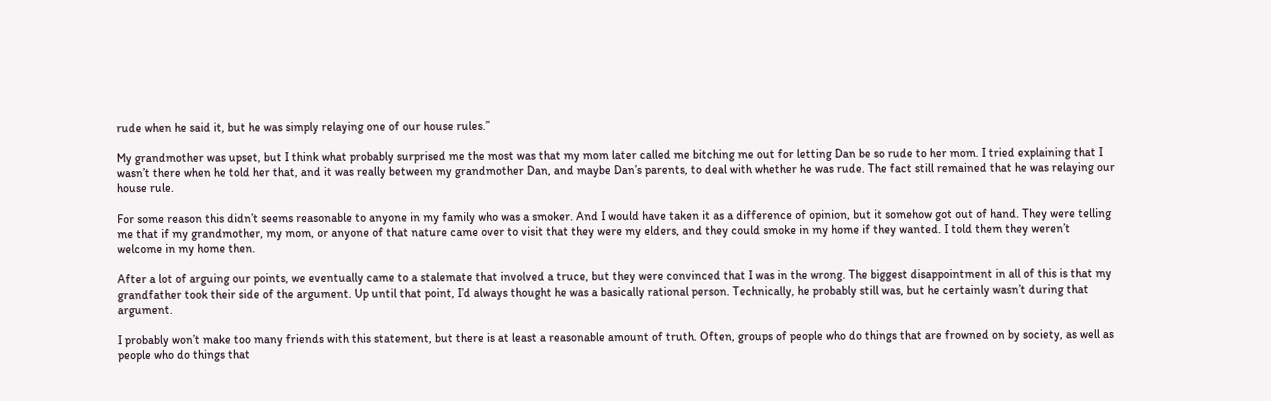rude when he said it, but he was simply relaying one of our house rules.”

My grandmother was upset, but I think what probably surprised me the most was that my mom later called me bitching me out for letting Dan be so rude to her mom. I tried explaining that I wasn’t there when he told her that, and it was really between my grandmother Dan, and maybe Dan’s parents, to deal with whether he was rude. The fact still remained that he was relaying our house rule.

For some reason this didn’t seems reasonable to anyone in my family who was a smoker. And I would have taken it as a difference of opinion, but it somehow got out of hand. They were telling me that if my grandmother, my mom, or anyone of that nature came over to visit that they were my elders, and they could smoke in my home if they wanted. I told them they weren’t welcome in my home then.

After a lot of arguing our points, we eventually came to a stalemate that involved a truce, but they were convinced that I was in the wrong. The biggest disappointment in all of this is that my grandfather took their side of the argument. Up until that point, I’d always thought he was a basically rational person. Technically, he probably still was, but he certainly wasn’t during that argument.

I probably won’t make too many friends with this statement, but there is at least a reasonable amount of truth. Often, groups of people who do things that are frowned on by society, as well as people who do things that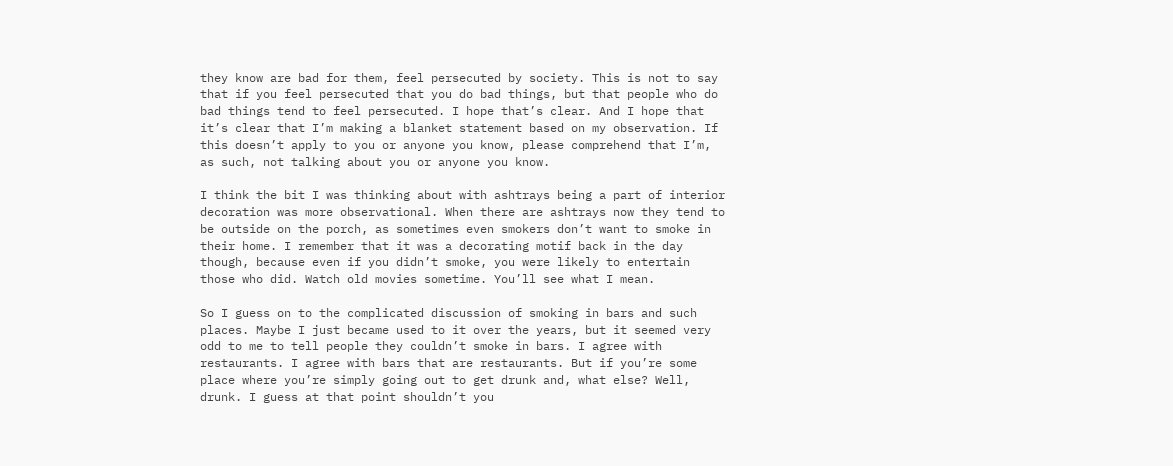they know are bad for them, feel persecuted by society. This is not to say that if you feel persecuted that you do bad things, but that people who do bad things tend to feel persecuted. I hope that’s clear. And I hope that it’s clear that I’m making a blanket statement based on my observation. If this doesn’t apply to you or anyone you know, please comprehend that I’m, as such, not talking about you or anyone you know.

I think the bit I was thinking about with ashtrays being a part of interior decoration was more observational. When there are ashtrays now they tend to be outside on the porch, as sometimes even smokers don’t want to smoke in their home. I remember that it was a decorating motif back in the day though, because even if you didn’t smoke, you were likely to entertain those who did. Watch old movies sometime. You’ll see what I mean.

So I guess on to the complicated discussion of smoking in bars and such places. Maybe I just became used to it over the years, but it seemed very odd to me to tell people they couldn’t smoke in bars. I agree with restaurants. I agree with bars that are restaurants. But if you’re some place where you’re simply going out to get drunk and, what else? Well, drunk. I guess at that point shouldn’t you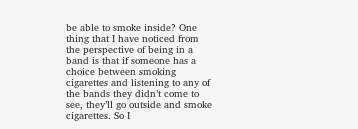be able to smoke inside? One thing that I have noticed from the perspective of being in a band is that if someone has a choice between smoking cigarettes and listening to any of the bands they didn’t come to see, they’ll go outside and smoke cigarettes. So I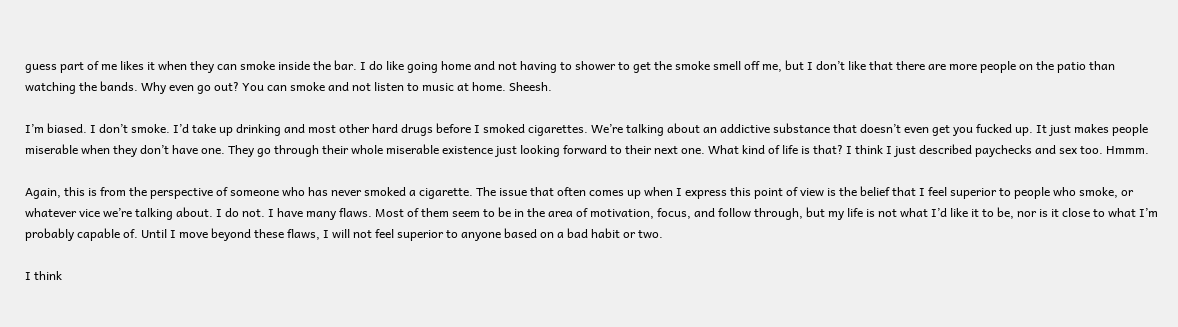guess part of me likes it when they can smoke inside the bar. I do like going home and not having to shower to get the smoke smell off me, but I don’t like that there are more people on the patio than watching the bands. Why even go out? You can smoke and not listen to music at home. Sheesh.

I’m biased. I don’t smoke. I’d take up drinking and most other hard drugs before I smoked cigarettes. We’re talking about an addictive substance that doesn’t even get you fucked up. It just makes people miserable when they don’t have one. They go through their whole miserable existence just looking forward to their next one. What kind of life is that? I think I just described paychecks and sex too. Hmmm.

Again, this is from the perspective of someone who has never smoked a cigarette. The issue that often comes up when I express this point of view is the belief that I feel superior to people who smoke, or whatever vice we’re talking about. I do not. I have many flaws. Most of them seem to be in the area of motivation, focus, and follow through, but my life is not what I’d like it to be, nor is it close to what I’m probably capable of. Until I move beyond these flaws, I will not feel superior to anyone based on a bad habit or two.

I think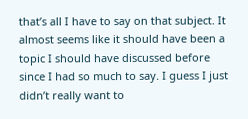that’s all I have to say on that subject. It almost seems like it should have been a topic I should have discussed before since I had so much to say. I guess I just didn’t really want to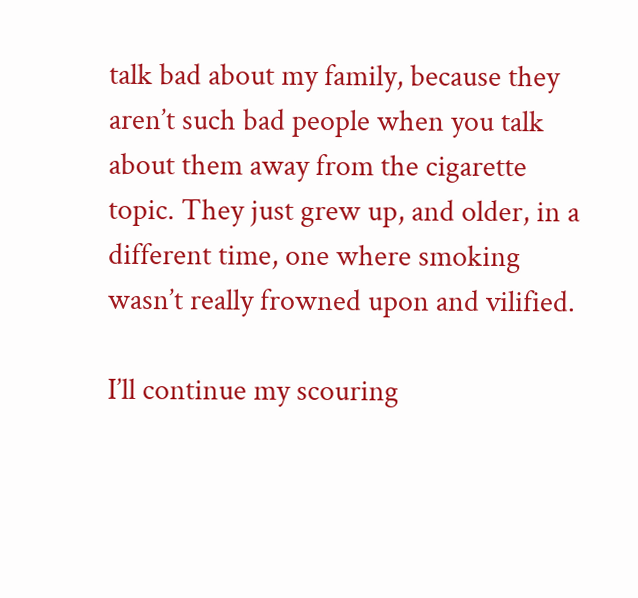talk bad about my family, because they aren’t such bad people when you talk about them away from the cigarette topic. They just grew up, and older, in a different time, one where smoking wasn’t really frowned upon and vilified.

I’ll continue my scouring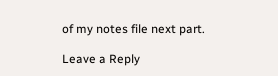of my notes file next part.

Leave a Reply